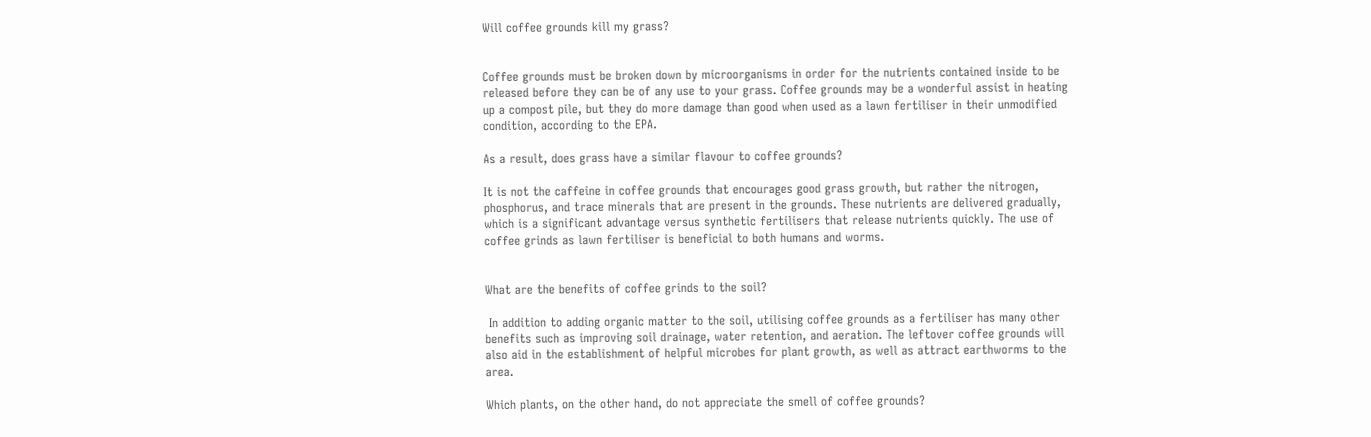Will coffee grounds kill my grass?


Coffee grounds must be broken down by microorganisms in order for the nutrients contained inside to be released before they can be of any use to your grass. Coffee grounds may be a wonderful assist in heating up a compost pile, but they do more damage than good when used as a lawn fertiliser in their unmodified condition, according to the EPA.

As a result, does grass have a similar flavour to coffee grounds?

It is not the caffeine in coffee grounds that encourages good grass growth, but rather the nitrogen, phosphorus, and trace minerals that are present in the grounds. These nutrients are delivered gradually, which is a significant advantage versus synthetic fertilisers that release nutrients quickly. The use of coffee grinds as lawn fertiliser is beneficial to both humans and worms.


What are the benefits of coffee grinds to the soil?

 In addition to adding organic matter to the soil, utilising coffee grounds as a fertiliser has many other benefits such as improving soil drainage, water retention, and aeration. The leftover coffee grounds will also aid in the establishment of helpful microbes for plant growth, as well as attract earthworms to the area.

Which plants, on the other hand, do not appreciate the smell of coffee grounds?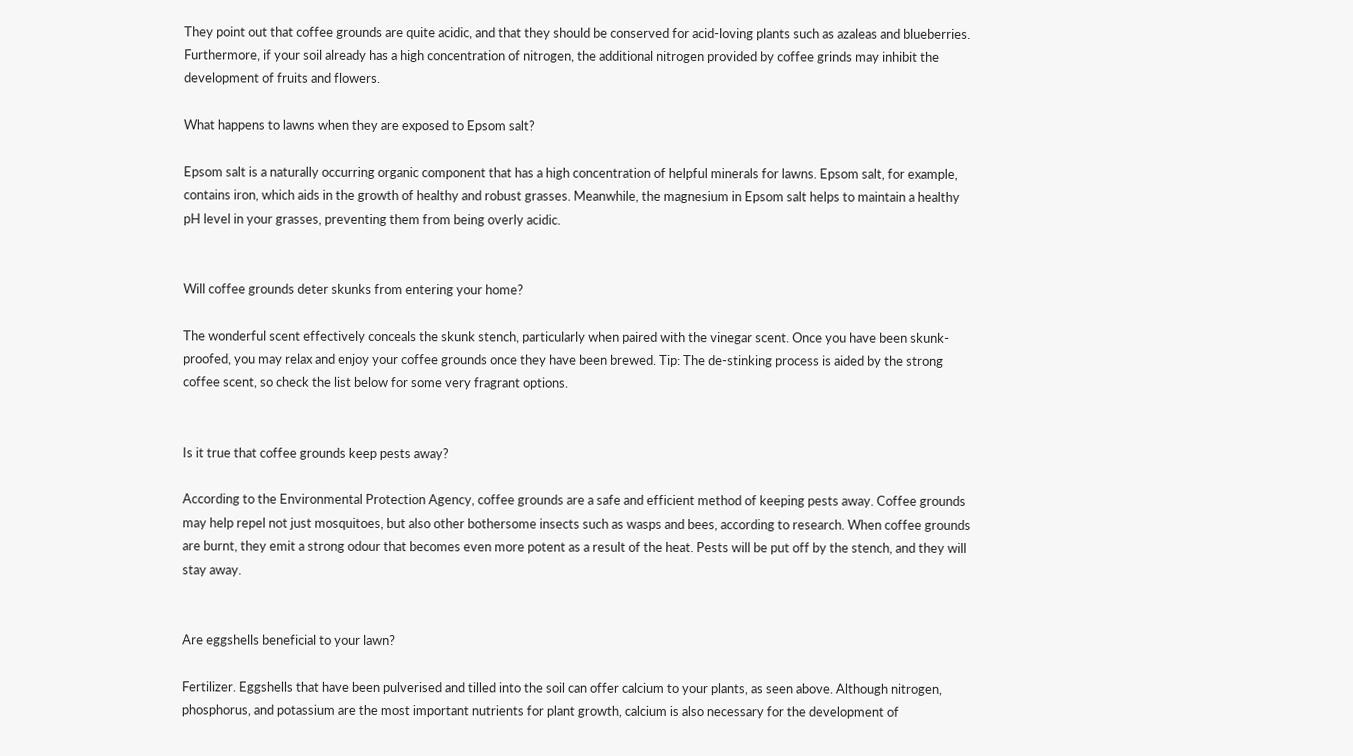They point out that coffee grounds are quite acidic, and that they should be conserved for acid-loving plants such as azaleas and blueberries. Furthermore, if your soil already has a high concentration of nitrogen, the additional nitrogen provided by coffee grinds may inhibit the development of fruits and flowers.

What happens to lawns when they are exposed to Epsom salt?

Epsom salt is a naturally occurring organic component that has a high concentration of helpful minerals for lawns. Epsom salt, for example, contains iron, which aids in the growth of healthy and robust grasses. Meanwhile, the magnesium in Epsom salt helps to maintain a healthy pH level in your grasses, preventing them from being overly acidic.


Will coffee grounds deter skunks from entering your home?

The wonderful scent effectively conceals the skunk stench, particularly when paired with the vinegar scent. Once you have been skunk-proofed, you may relax and enjoy your coffee grounds once they have been brewed. Tip: The de-stinking process is aided by the strong coffee scent, so check the list below for some very fragrant options.


Is it true that coffee grounds keep pests away?

According to the Environmental Protection Agency, coffee grounds are a safe and efficient method of keeping pests away. Coffee grounds may help repel not just mosquitoes, but also other bothersome insects such as wasps and bees, according to research. When coffee grounds are burnt, they emit a strong odour that becomes even more potent as a result of the heat. Pests will be put off by the stench, and they will stay away.


Are eggshells beneficial to your lawn?

Fertilizer. Eggshells that have been pulverised and tilled into the soil can offer calcium to your plants, as seen above. Although nitrogen, phosphorus, and potassium are the most important nutrients for plant growth, calcium is also necessary for the development of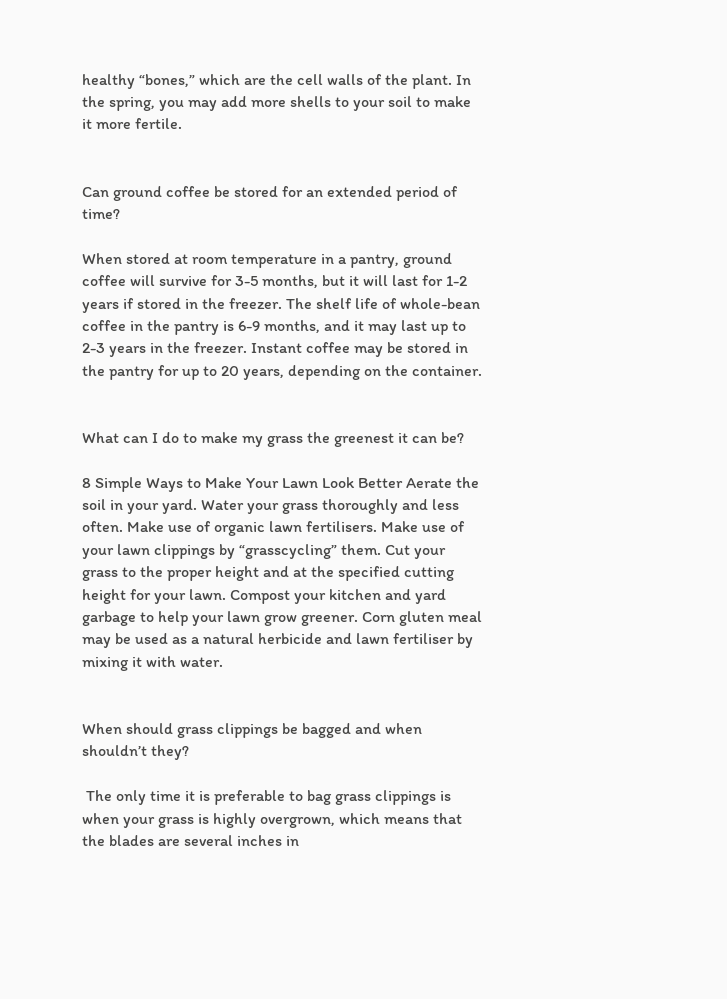healthy “bones,” which are the cell walls of the plant. In the spring, you may add more shells to your soil to make it more fertile.


Can ground coffee be stored for an extended period of time?

When stored at room temperature in a pantry, ground coffee will survive for 3-5 months, but it will last for 1-2 years if stored in the freezer. The shelf life of whole-bean coffee in the pantry is 6-9 months, and it may last up to 2-3 years in the freezer. Instant coffee may be stored in the pantry for up to 20 years, depending on the container.


What can I do to make my grass the greenest it can be?

8 Simple Ways to Make Your Lawn Look Better Aerate the soil in your yard. Water your grass thoroughly and less often. Make use of organic lawn fertilisers. Make use of your lawn clippings by “grasscycling” them. Cut your grass to the proper height and at the specified cutting height for your lawn. Compost your kitchen and yard garbage to help your lawn grow greener. Corn gluten meal may be used as a natural herbicide and lawn fertiliser by mixing it with water.


When should grass clippings be bagged and when shouldn’t they?

 The only time it is preferable to bag grass clippings is when your grass is highly overgrown, which means that the blades are several inches in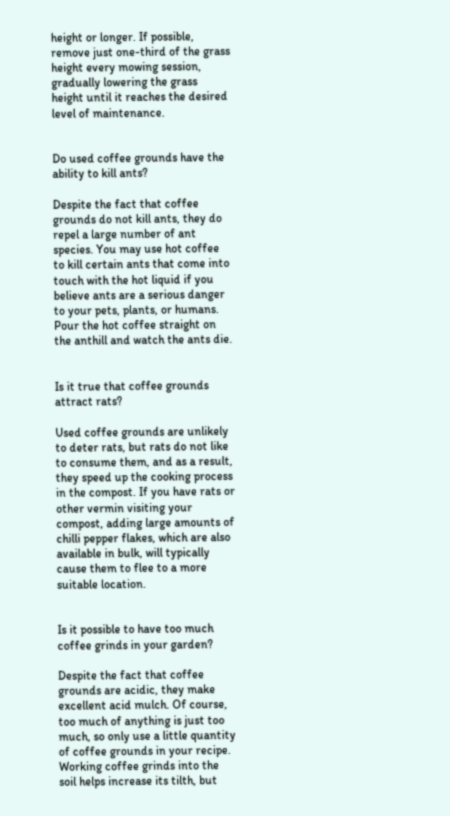height or longer. If possible, remove just one-third of the grass height every mowing session, gradually lowering the grass height until it reaches the desired level of maintenance.


Do used coffee grounds have the ability to kill ants?

Despite the fact that coffee grounds do not kill ants, they do repel a large number of ant species. You may use hot coffee to kill certain ants that come into touch with the hot liquid if you believe ants are a serious danger to your pets, plants, or humans. Pour the hot coffee straight on the anthill and watch the ants die.


Is it true that coffee grounds attract rats?

Used coffee grounds are unlikely to deter rats, but rats do not like to consume them, and as a result, they speed up the cooking process in the compost. If you have rats or other vermin visiting your compost, adding large amounts of chilli pepper flakes, which are also available in bulk, will typically cause them to flee to a more suitable location.


Is it possible to have too much coffee grinds in your garden?

Despite the fact that coffee grounds are acidic, they make excellent acid mulch. Of course, too much of anything is just too much, so only use a little quantity of coffee grounds in your recipe. Working coffee grinds into the soil helps increase its tilth, but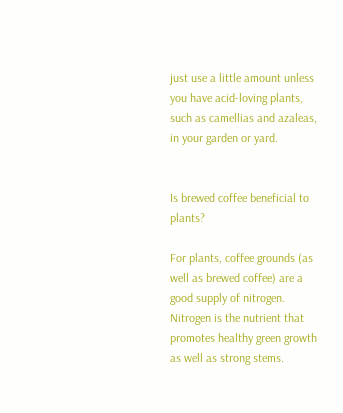just use a little amount unless you have acid-loving plants, such as camellias and azaleas, in your garden or yard.


Is brewed coffee beneficial to plants?

For plants, coffee grounds (as well as brewed coffee) are a good supply of nitrogen. Nitrogen is the nutrient that promotes healthy green growth as well as strong stems.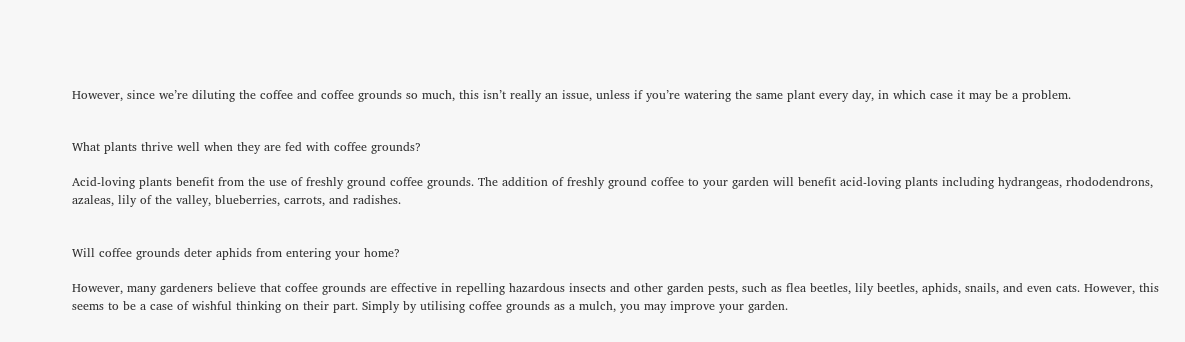However, since we’re diluting the coffee and coffee grounds so much, this isn’t really an issue, unless if you’re watering the same plant every day, in which case it may be a problem.


What plants thrive well when they are fed with coffee grounds?

Acid-loving plants benefit from the use of freshly ground coffee grounds. The addition of freshly ground coffee to your garden will benefit acid-loving plants including hydrangeas, rhododendrons, azaleas, lily of the valley, blueberries, carrots, and radishes.


Will coffee grounds deter aphids from entering your home?

However, many gardeners believe that coffee grounds are effective in repelling hazardous insects and other garden pests, such as flea beetles, lily beetles, aphids, snails, and even cats. However, this seems to be a case of wishful thinking on their part. Simply by utilising coffee grounds as a mulch, you may improve your garden.